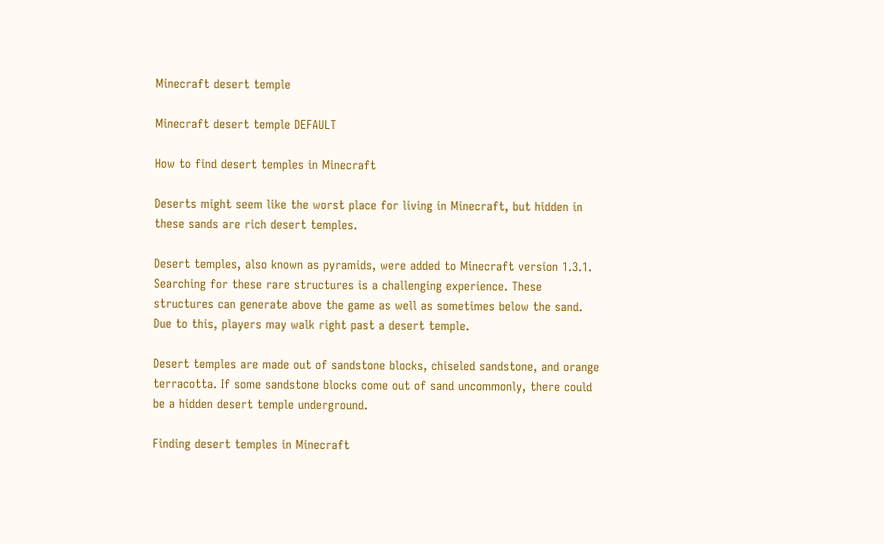Minecraft desert temple

Minecraft desert temple DEFAULT

How to find desert temples in Minecraft

Deserts might seem like the worst place for living in Minecraft, but hidden in these sands are rich desert temples.

Desert temples, also known as pyramids, were added to Minecraft version 1.3.1. Searching for these rare structures is a challenging experience. These structures can generate above the game as well as sometimes below the sand. Due to this, players may walk right past a desert temple.

Desert temples are made out of sandstone blocks, chiseled sandstone, and orange terracotta. If some sandstone blocks come out of sand uncommonly, there could be a hidden desert temple underground.

Finding desert temples in Minecraft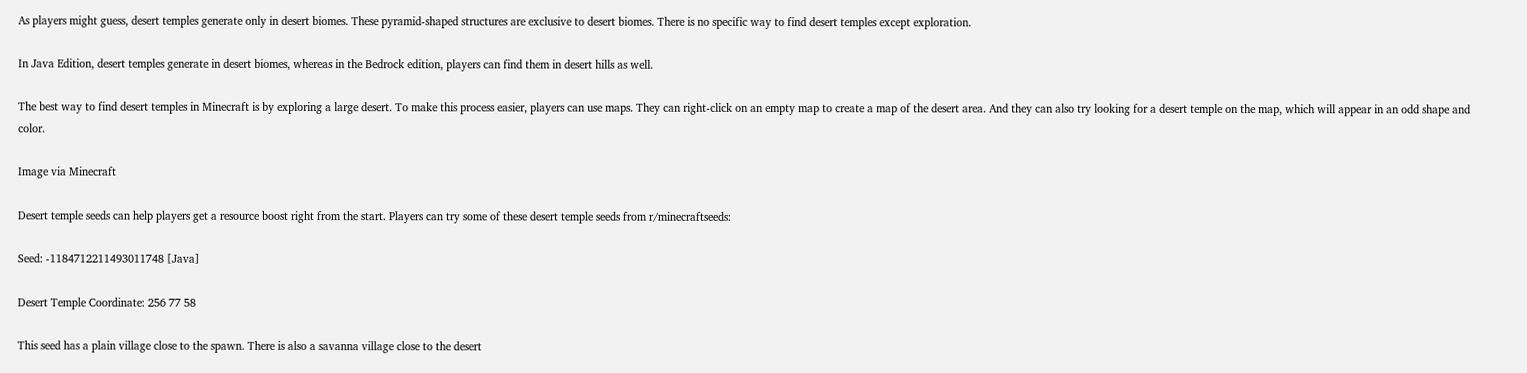As players might guess, desert temples generate only in desert biomes. These pyramid-shaped structures are exclusive to desert biomes. There is no specific way to find desert temples except exploration.

In Java Edition, desert temples generate in desert biomes, whereas in the Bedrock edition, players can find them in desert hills as well.

The best way to find desert temples in Minecraft is by exploring a large desert. To make this process easier, players can use maps. They can right-click on an empty map to create a map of the desert area. And they can also try looking for a desert temple on the map, which will appear in an odd shape and color.

Image via Minecraft

Desert temple seeds can help players get a resource boost right from the start. Players can try some of these desert temple seeds from r/minecraftseeds:

Seed: -1184712211493011748 [Java]

Desert Temple Coordinate: 256 77 58

This seed has a plain village close to the spawn. There is also a savanna village close to the desert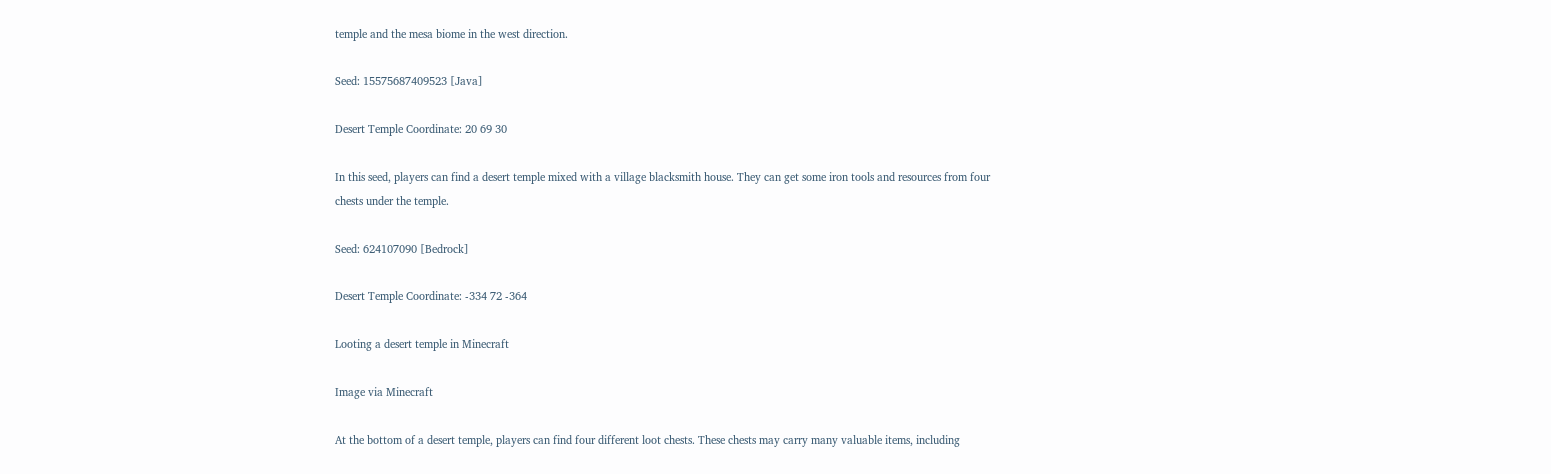temple and the mesa biome in the west direction.

Seed: 15575687409523 [Java]

Desert Temple Coordinate: 20 69 30

In this seed, players can find a desert temple mixed with a village blacksmith house. They can get some iron tools and resources from four chests under the temple.

Seed: 624107090 [Bedrock]

Desert Temple Coordinate: -334 72 -364

Looting a desert temple in Minecraft

Image via Minecraft

At the bottom of a desert temple, players can find four different loot chests. These chests may carry many valuable items, including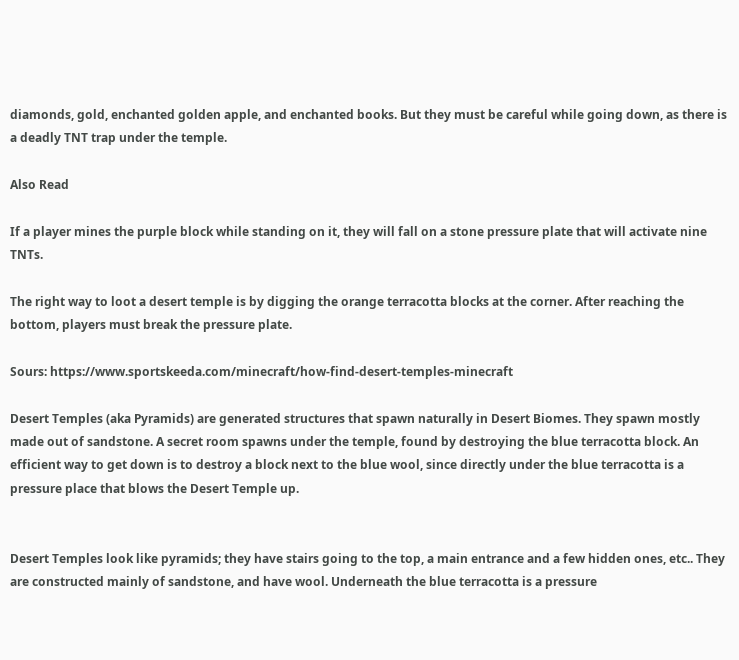diamonds, gold, enchanted golden apple, and enchanted books. But they must be careful while going down, as there is a deadly TNT trap under the temple.

Also Read

If a player mines the purple block while standing on it, they will fall on a stone pressure plate that will activate nine TNTs.

The right way to loot a desert temple is by digging the orange terracotta blocks at the corner. After reaching the bottom, players must break the pressure plate.

Sours: https://www.sportskeeda.com/minecraft/how-find-desert-temples-minecraft

Desert Temples (aka Pyramids) are generated structures that spawn naturally in Desert Biomes. They spawn mostly made out of sandstone. A secret room spawns under the temple, found by destroying the blue terracotta block. An efficient way to get down is to destroy a block next to the blue wool, since directly under the blue terracotta is a pressure place that blows the Desert Temple up.


Desert Temples look like pyramids; they have stairs going to the top, a main entrance and a few hidden ones, etc.. They are constructed mainly of sandstone, and have wool. Underneath the blue terracotta is a pressure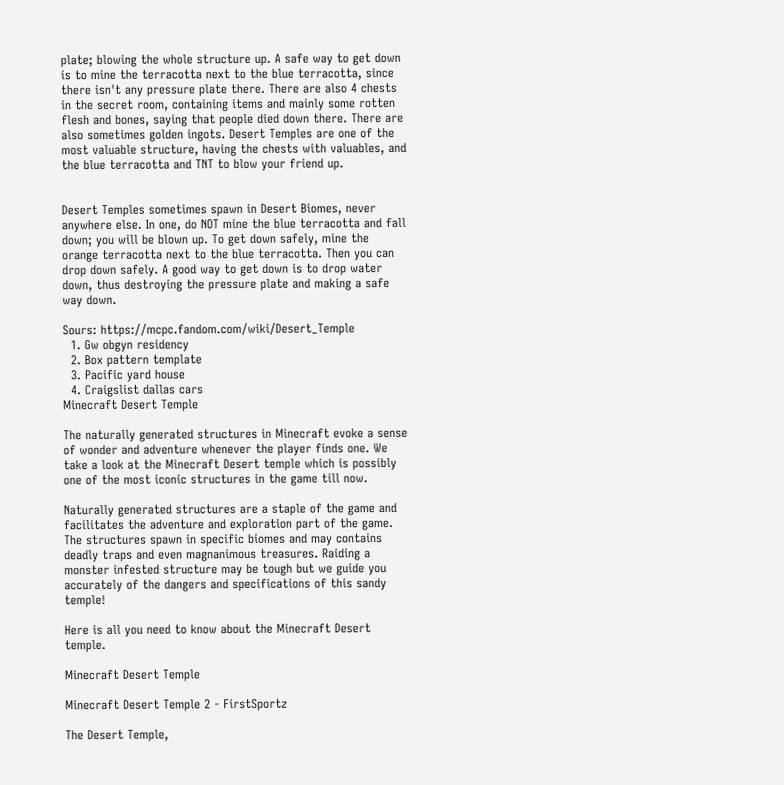plate; blowing the whole structure up. A safe way to get down is to mine the terracotta next to the blue terracotta, since there isn't any pressure plate there. There are also 4 chests in the secret room, containing items and mainly some rotten flesh and bones, saying that people died down there. There are also sometimes golden ingots. Desert Temples are one of the most valuable structure, having the chests with valuables, and the blue terracotta and TNT to blow your friend up.


Desert Temples sometimes spawn in Desert Biomes, never anywhere else. In one, do NOT mine the blue terracotta and fall down; you will be blown up. To get down safely, mine the orange terracotta next to the blue terracotta. Then you can drop down safely. A good way to get down is to drop water down, thus destroying the pressure plate and making a safe way down.

Sours: https://mcpc.fandom.com/wiki/Desert_Temple
  1. Gw obgyn residency
  2. Box pattern template
  3. Pacific yard house
  4. Craigslist dallas cars
Minecraft Desert Temple

The naturally generated structures in Minecraft evoke a sense of wonder and adventure whenever the player finds one. We take a look at the Minecraft Desert temple which is possibly one of the most iconic structures in the game till now.

Naturally generated structures are a staple of the game and facilitates the adventure and exploration part of the game. The structures spawn in specific biomes and may contains deadly traps and even magnanimous treasures. Raiding a monster infested structure may be tough but we guide you accurately of the dangers and specifications of this sandy temple!

Here is all you need to know about the Minecraft Desert temple.

Minecraft Desert Temple

Minecraft Desert Temple 2 - FirstSportz

The Desert Temple,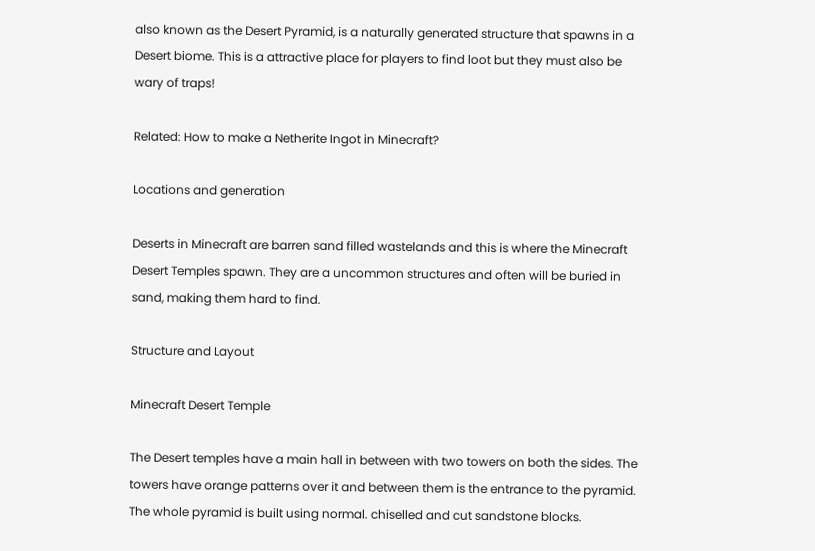also known as the Desert Pyramid, is a naturally generated structure that spawns in a Desert biome. This is a attractive place for players to find loot but they must also be wary of traps!

Related: How to make a Netherite Ingot in Minecraft?

Locations and generation

Deserts in Minecraft are barren sand filled wastelands and this is where the Minecraft Desert Temples spawn. They are a uncommon structures and often will be buried in sand, making them hard to find.

Structure and Layout

Minecraft Desert Temple

The Desert temples have a main hall in between with two towers on both the sides. The towers have orange patterns over it and between them is the entrance to the pyramid. The whole pyramid is built using normal. chiselled and cut sandstone blocks.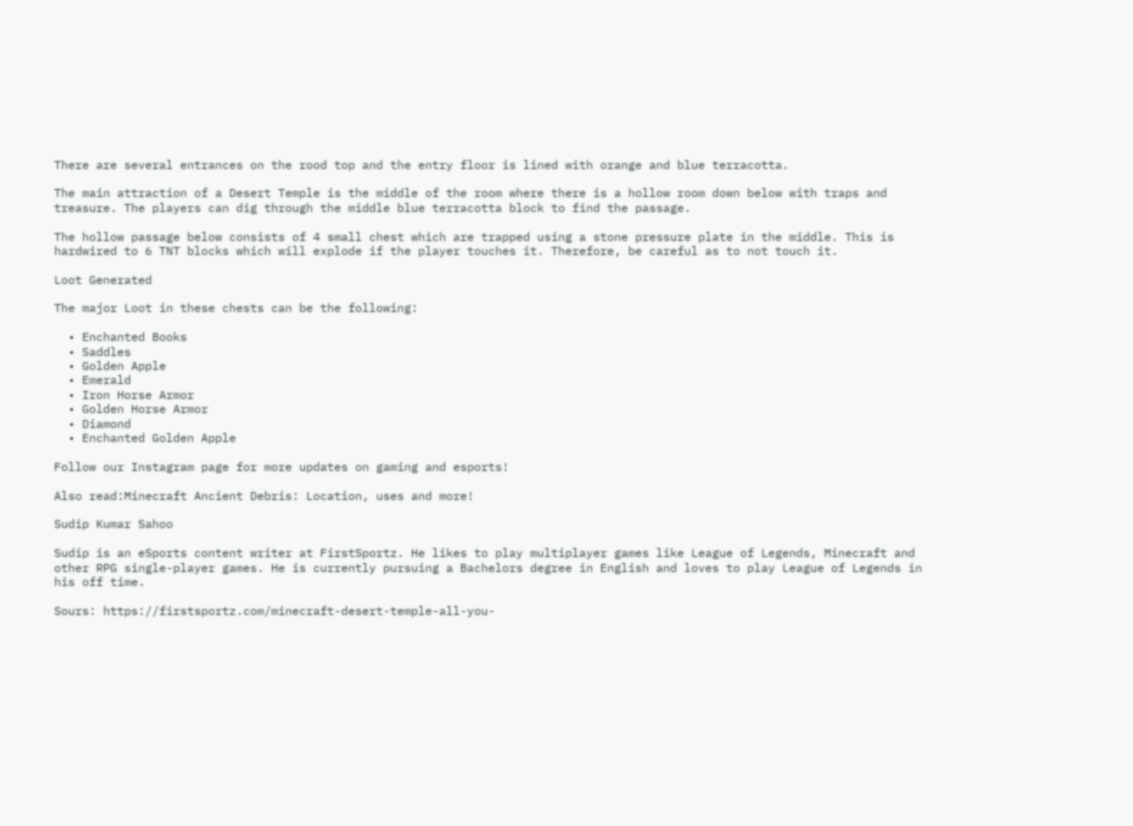There are several entrances on the rood top and the entry floor is lined with orange and blue terracotta.

The main attraction of a Desert Temple is the middle of the room where there is a hollow room down below with traps and treasure. The players can dig through the middle blue terracotta block to find the passage.

The hollow passage below consists of 4 small chest which are trapped using a stone pressure plate in the middle. This is hardwired to 6 TNT blocks which will explode if the player touches it. Therefore, be careful as to not touch it.

Loot Generated

The major Loot in these chests can be the following:

  • Enchanted Books
  • Saddles
  • Golden Apple
  • Emerald
  • Iron Horse Armor
  • Golden Horse Armor
  • Diamond
  • Enchanted Golden Apple

Follow our Instagram page for more updates on gaming and esports!

Also read:Minecraft Ancient Debris: Location, uses and more!

Sudip Kumar Sahoo

Sudip is an eSports content writer at FirstSportz. He likes to play multiplayer games like League of Legends, Minecraft and other RPG single-player games. He is currently pursuing a Bachelors degree in English and loves to play League of Legends in his off time.

Sours: https://firstsportz.com/minecraft-desert-temple-all-you-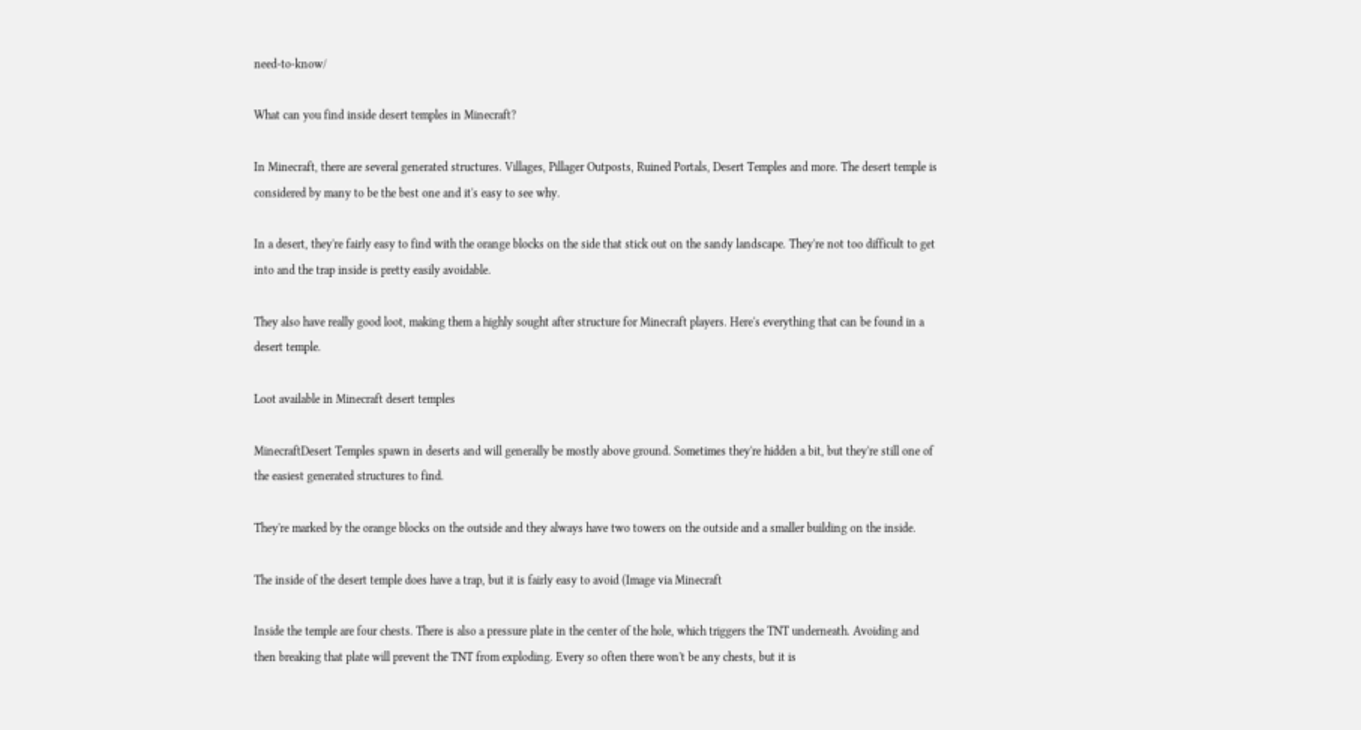need-to-know/

What can you find inside desert temples in Minecraft?

In Minecraft, there are several generated structures. Villages, Pillager Outposts, Ruined Portals, Desert Temples and more. The desert temple is considered by many to be the best one and it's easy to see why.

In a desert, they're fairly easy to find with the orange blocks on the side that stick out on the sandy landscape. They're not too difficult to get into and the trap inside is pretty easily avoidable.

They also have really good loot, making them a highly sought after structure for Minecraft players. Here's everything that can be found in a desert temple.

Loot available in Minecraft desert temples

MinecraftDesert Temples spawn in deserts and will generally be mostly above ground. Sometimes they're hidden a bit, but they're still one of the easiest generated structures to find.

They're marked by the orange blocks on the outside and they always have two towers on the outside and a smaller building on the inside.

The inside of the desert temple does have a trap, but it is fairly easy to avoid (Image via Minecraft

Inside the temple are four chests. There is also a pressure plate in the center of the hole, which triggers the TNT underneath. Avoiding and then breaking that plate will prevent the TNT from exploding. Every so often there won't be any chests, but it is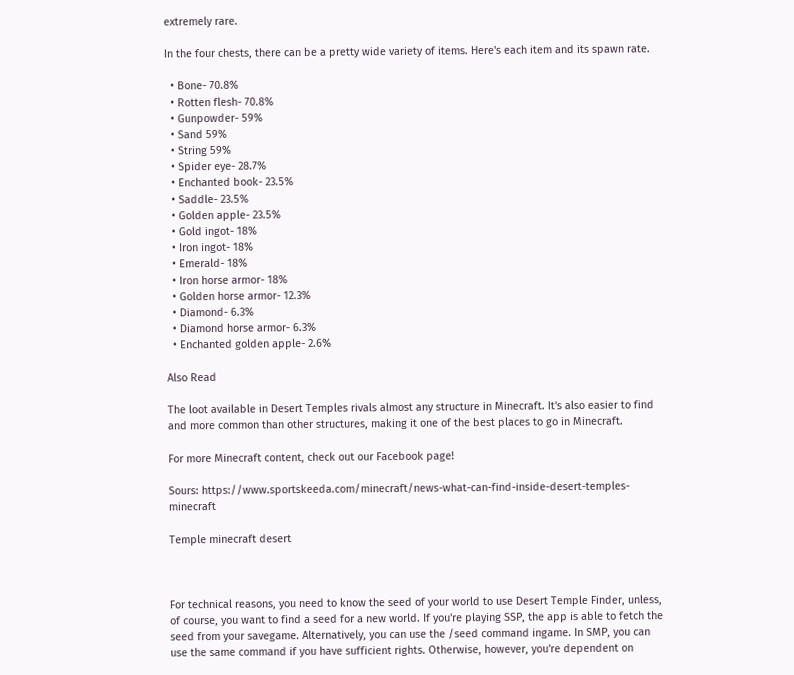extremely rare.

In the four chests, there can be a pretty wide variety of items. Here's each item and its spawn rate.

  • Bone- 70.8%
  • Rotten flesh- 70.8%
  • Gunpowder- 59%
  • Sand 59%
  • String 59%
  • Spider eye- 28.7%
  • Enchanted book- 23.5%
  • Saddle- 23.5%
  • Golden apple- 23.5%
  • Gold ingot- 18%
  • Iron ingot- 18%
  • Emerald- 18%
  • Iron horse armor- 18%
  • Golden horse armor- 12.3%
  • Diamond- 6.3%
  • Diamond horse armor- 6.3%
  • Enchanted golden apple- 2.6%

Also Read

The loot available in Desert Temples rivals almost any structure in Minecraft. It's also easier to find and more common than other structures, making it one of the best places to go in Minecraft.

For more Minecraft content, check out our Facebook page!

Sours: https://www.sportskeeda.com/minecraft/news-what-can-find-inside-desert-temples-minecraft

Temple minecraft desert



For technical reasons, you need to know the seed of your world to use Desert Temple Finder, unless, of course, you want to find a seed for a new world. If you're playing SSP, the app is able to fetch the seed from your savegame. Alternatively, you can use the /seed command ingame. In SMP, you can use the same command if you have sufficient rights. Otherwise, however, you're dependent on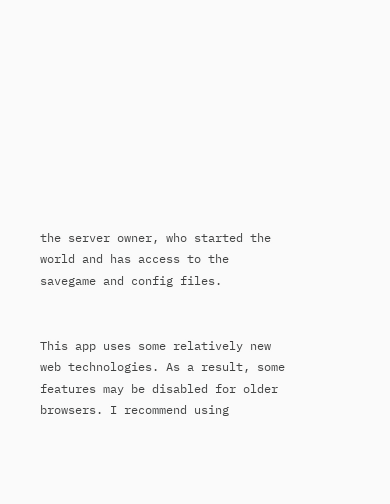the server owner, who started the world and has access to the savegame and config files.


This app uses some relatively new web technologies. As a result, some features may be disabled for older browsers. I recommend using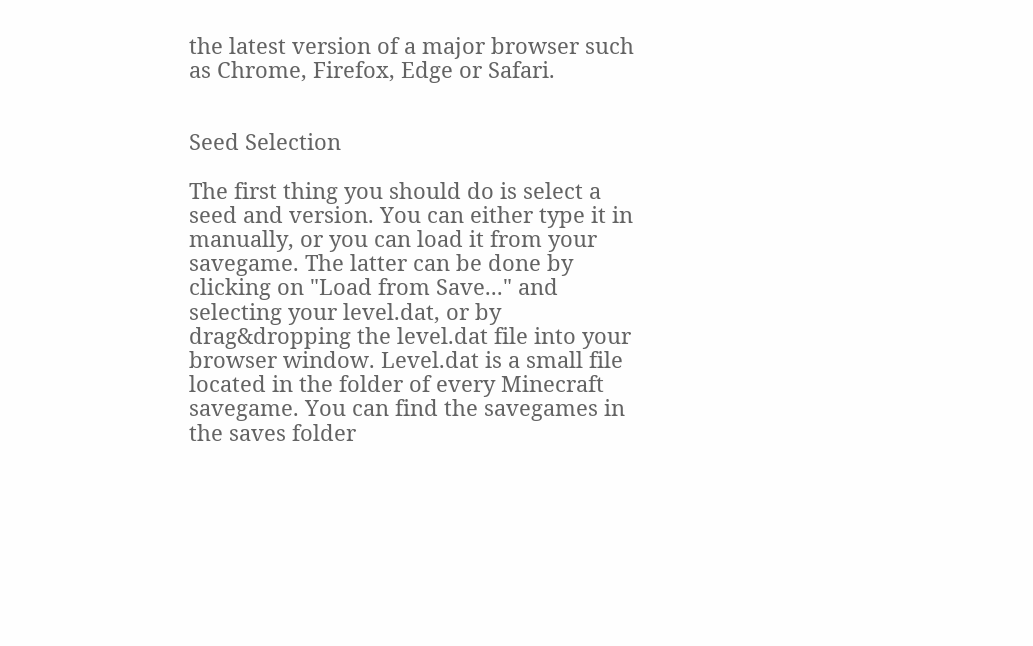the latest version of a major browser such as Chrome, Firefox, Edge or Safari.


Seed Selection

The first thing you should do is select a seed and version. You can either type it in manually, or you can load it from your savegame. The latter can be done by clicking on "Load from Save..." and selecting your level.dat, or by drag&dropping the level.dat file into your browser window. Level.dat is a small file located in the folder of every Minecraft savegame. You can find the savegames in the saves folder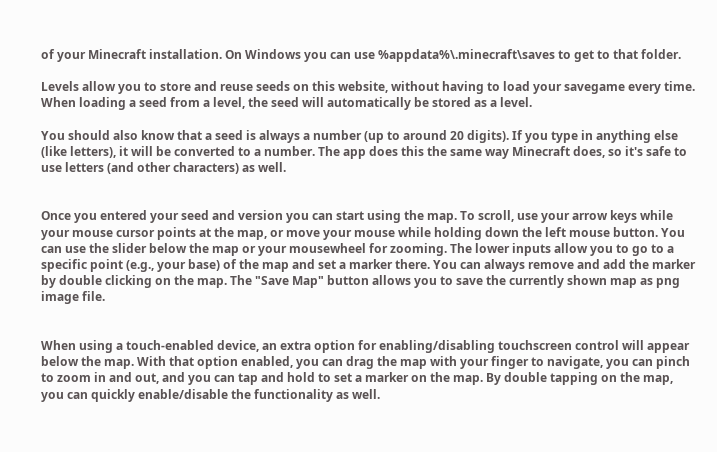of your Minecraft installation. On Windows you can use %appdata%\.minecraft\saves to get to that folder.

Levels allow you to store and reuse seeds on this website, without having to load your savegame every time. When loading a seed from a level, the seed will automatically be stored as a level.

You should also know that a seed is always a number (up to around 20 digits). If you type in anything else (like letters), it will be converted to a number. The app does this the same way Minecraft does, so it's safe to use letters (and other characters) as well.


Once you entered your seed and version you can start using the map. To scroll, use your arrow keys while your mouse cursor points at the map, or move your mouse while holding down the left mouse button. You can use the slider below the map or your mousewheel for zooming. The lower inputs allow you to go to a specific point (e.g., your base) of the map and set a marker there. You can always remove and add the marker by double clicking on the map. The "Save Map" button allows you to save the currently shown map as png image file.


When using a touch-enabled device, an extra option for enabling/disabling touchscreen control will appear below the map. With that option enabled, you can drag the map with your finger to navigate, you can pinch to zoom in and out, and you can tap and hold to set a marker on the map. By double tapping on the map, you can quickly enable/disable the functionality as well.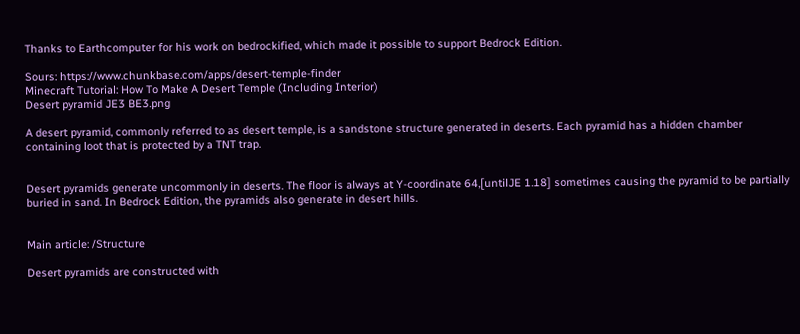Thanks to Earthcomputer for his work on bedrockified, which made it possible to support Bedrock Edition.

Sours: https://www.chunkbase.com/apps/desert-temple-finder
Minecraft Tutorial: How To Make A Desert Temple (Including Interior)
Desert pyramid JE3 BE3.png

A desert pyramid, commonly referred to as desert temple, is a sandstone structure generated in deserts. Each pyramid has a hidden chamber containing loot that is protected by a TNT trap.


Desert pyramids generate uncommonly in deserts. The floor is always at Y-coordinate 64,[untilJE 1.18] sometimes causing the pyramid to be partially buried in sand. In Bedrock Edition, the pyramids also generate in desert hills.


Main article: /Structure

Desert pyramids are constructed with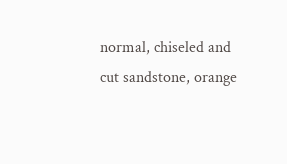normal, chiseled and cut sandstone, orange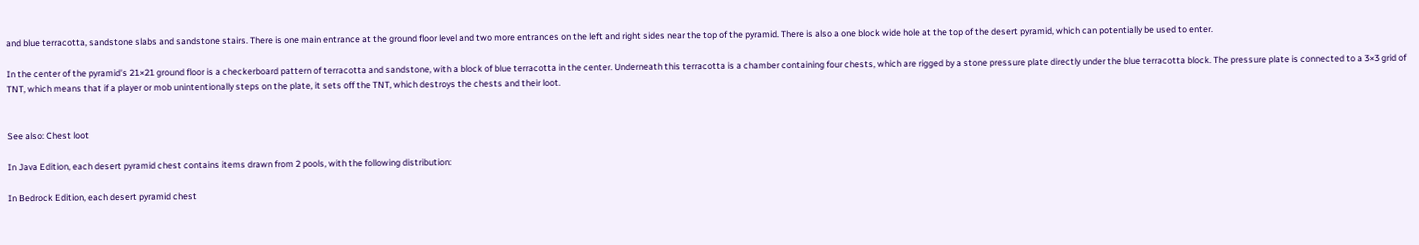and blue terracotta, sandstone slabs and sandstone stairs. There is one main entrance at the ground floor level and two more entrances on the left and right sides near the top of the pyramid. There is also a one block wide hole at the top of the desert pyramid, which can potentially be used to enter.

In the center of the pyramid's 21×21 ground floor is a checkerboard pattern of terracotta and sandstone, with a block of blue terracotta in the center. Underneath this terracotta is a chamber containing four chests, which are rigged by a stone pressure plate directly under the blue terracotta block. The pressure plate is connected to a 3×3 grid of TNT, which means that if a player or mob unintentionally steps on the plate, it sets off the TNT, which destroys the chests and their loot.


See also: Chest loot

In Java Edition, each desert pyramid chest contains items drawn from 2 pools, with the following distribution:

In Bedrock Edition, each desert pyramid chest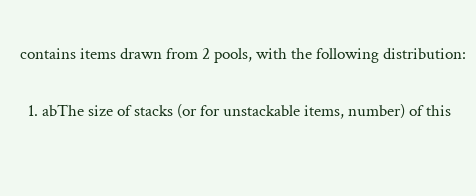contains items drawn from 2 pools, with the following distribution:

  1. abThe size of stacks (or for unstackable items, number) of this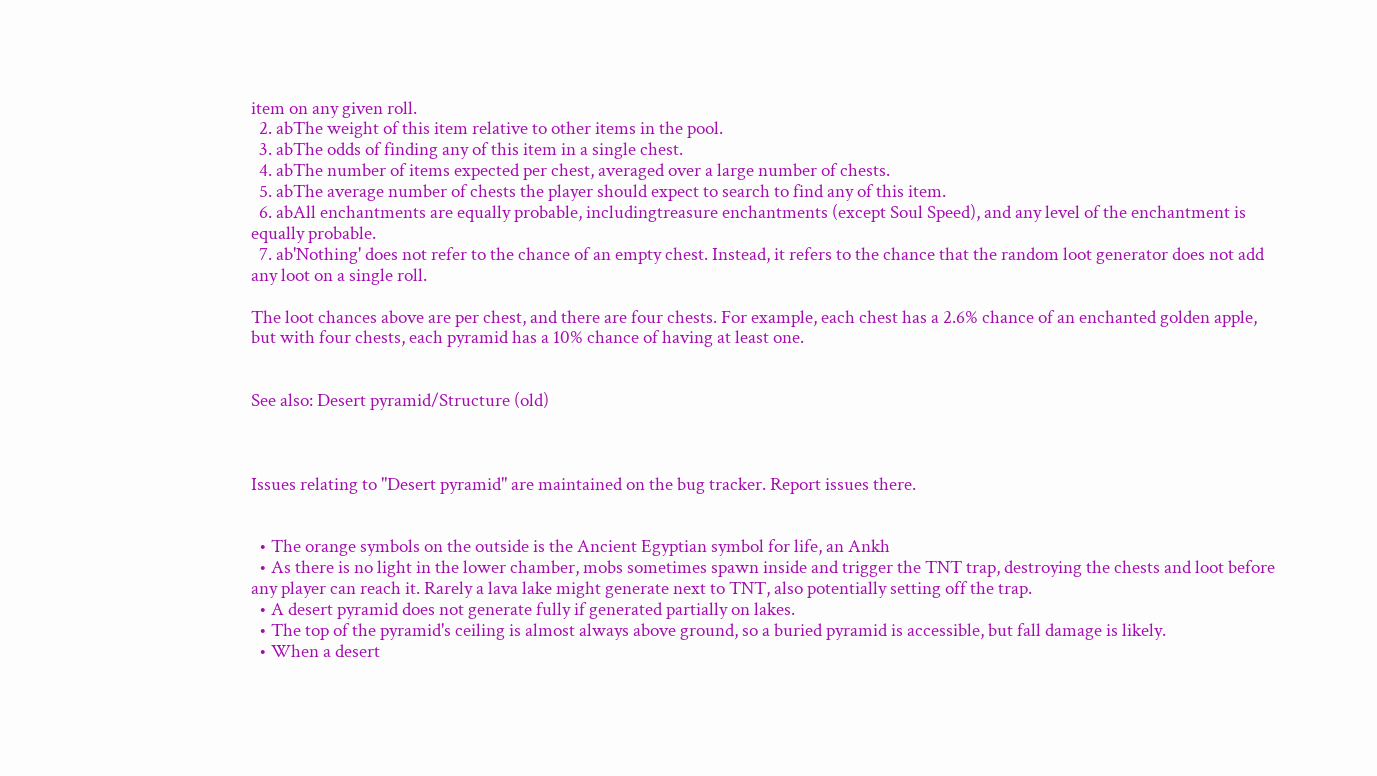item on any given roll.
  2. abThe weight of this item relative to other items in the pool.
  3. abThe odds of finding any of this item in a single chest.
  4. abThe number of items expected per chest, averaged over a large number of chests.
  5. abThe average number of chests the player should expect to search to find any of this item.
  6. abAll enchantments are equally probable, includingtreasure enchantments (except Soul Speed), and any level of the enchantment is equally probable.
  7. ab'Nothing' does not refer to the chance of an empty chest. Instead, it refers to the chance that the random loot generator does not add any loot on a single roll.

The loot chances above are per chest, and there are four chests. For example, each chest has a 2.6% chance of an enchanted golden apple, but with four chests, each pyramid has a 10% chance of having at least one.


See also: Desert pyramid/Structure (old)



Issues relating to "Desert pyramid" are maintained on the bug tracker. Report issues there.


  • The orange symbols on the outside is the Ancient Egyptian symbol for life, an Ankh
  • As there is no light in the lower chamber, mobs sometimes spawn inside and trigger the TNT trap, destroying the chests and loot before any player can reach it. Rarely a lava lake might generate next to TNT, also potentially setting off the trap.
  • A desert pyramid does not generate fully if generated partially on lakes.
  • The top of the pyramid's ceiling is almost always above ground, so a buried pyramid is accessible, but fall damage is likely.
  • When a desert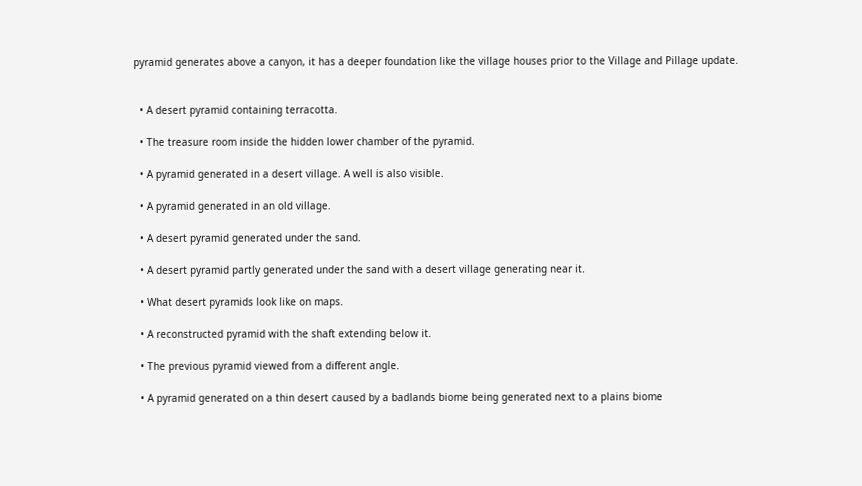pyramid generates above a canyon, it has a deeper foundation like the village houses prior to the Village and Pillage update.


  • A desert pyramid containing terracotta.

  • The treasure room inside the hidden lower chamber of the pyramid.

  • A pyramid generated in a desert village. A well is also visible.

  • A pyramid generated in an old village.

  • A desert pyramid generated under the sand.

  • A desert pyramid partly generated under the sand with a desert village generating near it.

  • What desert pyramids look like on maps.

  • A reconstructed pyramid with the shaft extending below it.

  • The previous pyramid viewed from a different angle.

  • A pyramid generated on a thin desert caused by a badlands biome being generated next to a plains biome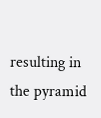resulting in the pyramid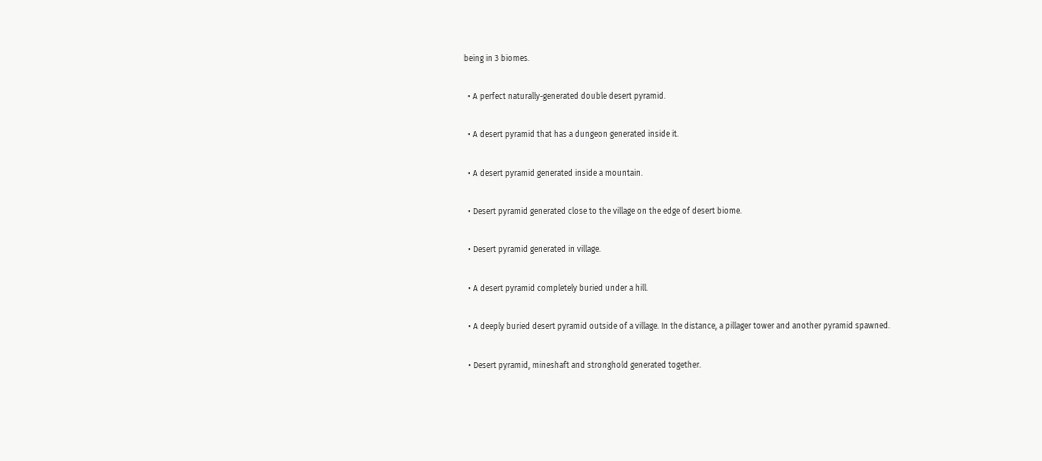being in 3 biomes.

  • A perfect naturally-generated double desert pyramid.

  • A desert pyramid that has a dungeon generated inside it.

  • A desert pyramid generated inside a mountain.

  • Desert pyramid generated close to the village on the edge of desert biome.

  • Desert pyramid generated in village.

  • A desert pyramid completely buried under a hill.

  • A deeply buried desert pyramid outside of a village. In the distance, a pillager tower and another pyramid spawned.

  • Desert pyramid, mineshaft and stronghold generated together.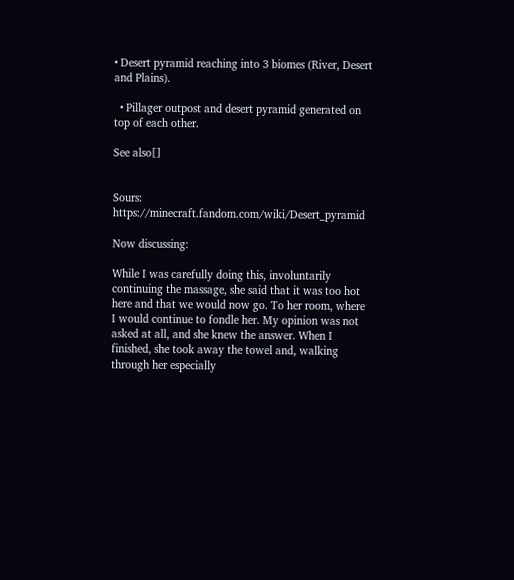• Desert pyramid reaching into 3 biomes (River, Desert and Plains).

  • Pillager outpost and desert pyramid generated on top of each other.

See also[]


Sours: https://minecraft.fandom.com/wiki/Desert_pyramid

Now discussing:

While I was carefully doing this, involuntarily continuing the massage, she said that it was too hot here and that we would now go. To her room, where I would continue to fondle her. My opinion was not asked at all, and she knew the answer. When I finished, she took away the towel and, walking through her especially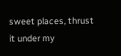sweet places, thrust it under my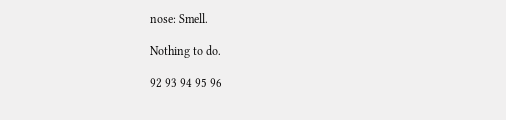nose: Smell.

Nothing to do.

92 93 94 95 96